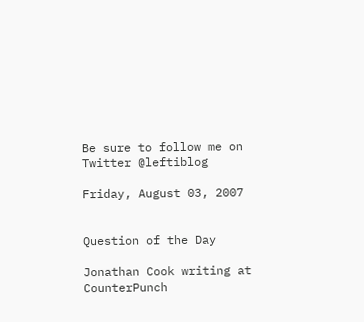Be sure to follow me on Twitter @leftiblog

Friday, August 03, 2007


Question of the Day

Jonathan Cook writing at CounterPunch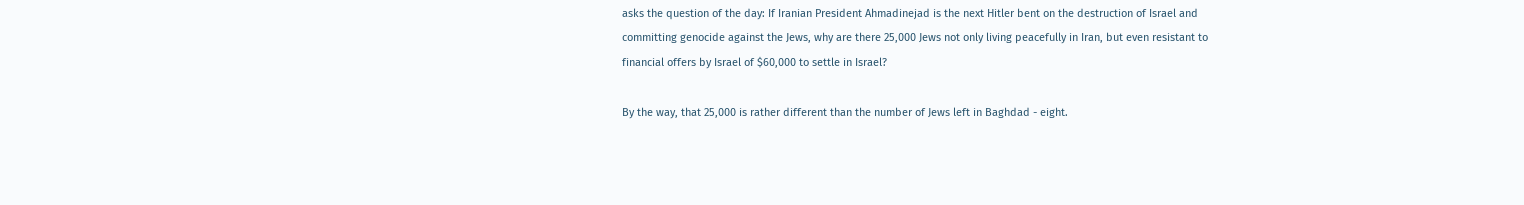asks the question of the day: If Iranian President Ahmadinejad is the next Hitler bent on the destruction of Israel and committing genocide against the Jews, why are there 25,000 Jews not only living peacefully in Iran, but even resistant to financial offers by Israel of $60,000 to settle in Israel?

By the way, that 25,000 is rather different than the number of Jews left in Baghdad - eight.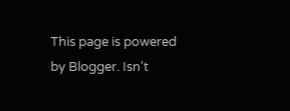This page is powered by Blogger. Isn't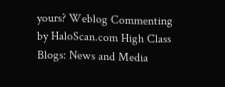yours? Weblog Commenting by HaloScan.com High Class Blogs: News and Media